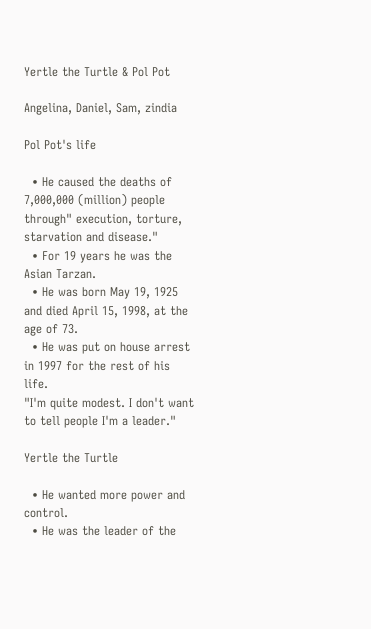Yertle the Turtle & Pol Pot

Angelina, Daniel, Sam, zindia

Pol Pot's life

  • He caused the deaths of 7,000,000 (million) people through" execution, torture, starvation and disease."
  • For 19 years he was the Asian Tarzan.
  • He was born May 19, 1925 and died April 15, 1998, at the age of 73.
  • He was put on house arrest in 1997 for the rest of his life.
"I'm quite modest. I don't want to tell people I'm a leader."

Yertle the Turtle

  • He wanted more power and control.
  • He was the leader of the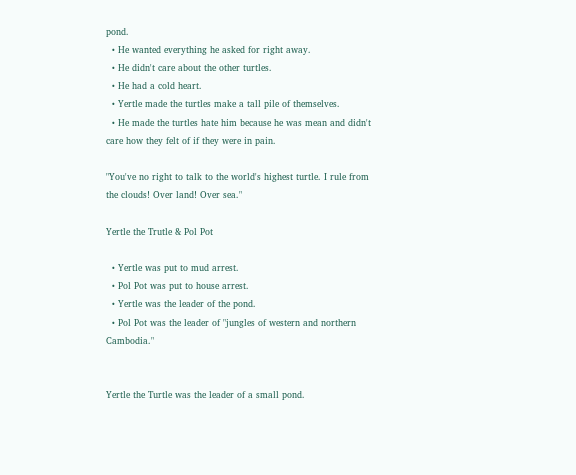pond.
  • He wanted everything he asked for right away.
  • He didn't care about the other turtles.
  • He had a cold heart.
  • Yertle made the turtles make a tall pile of themselves.
  • He made the turtles hate him because he was mean and didn't care how they felt of if they were in pain.

"You've no right to talk to the world's highest turtle. I rule from the clouds! Over land! Over sea."

Yertle the Trutle & Pol Pot

  • Yertle was put to mud arrest.
  • Pol Pot was put to house arrest.
  • Yertle was the leader of the pond.
  • Pol Pot was the leader of "jungles of western and northern Cambodia."


Yertle the Turtle was the leader of a small pond.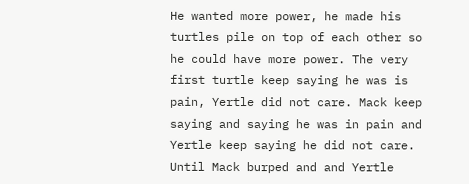He wanted more power, he made his turtles pile on top of each other so he could have more power. The very first turtle keep saying he was is pain, Yertle did not care. Mack keep saying and saying he was in pain and Yertle keep saying he did not care. Until Mack burped and and Yertle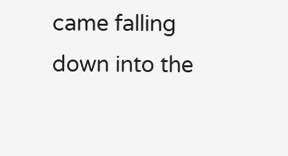came falling down into the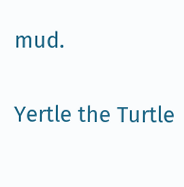mud.

Yertle the Turtle